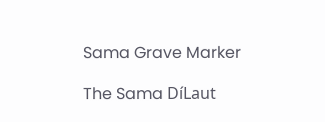Sama Grave Marker

The Sama DíLaut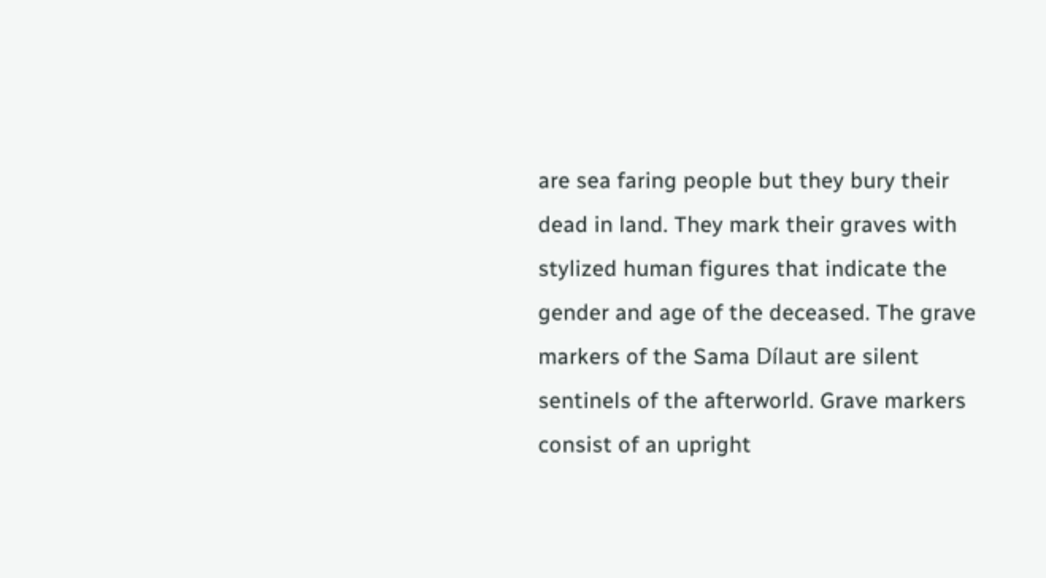are sea faring people but they bury their dead in land. They mark their graves with stylized human figures that indicate the gender and age of the deceased. The grave markers of the Sama Dílaut are silent sentinels of the afterworld. Grave markers consist of an upright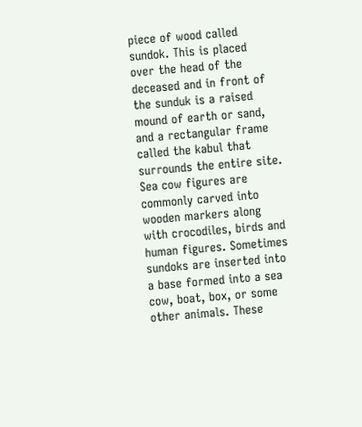piece of wood called sundok. This is placed over the head of the deceased and in front of the sunduk is a raised mound of earth or sand, and a rectangular frame called the kabul that surrounds the entire site. Sea cow figures are commonly carved into wooden markers along with crocodiles, birds and human figures. Sometimes sundoks are inserted into a base formed into a sea cow, boat, box, or some other animals. These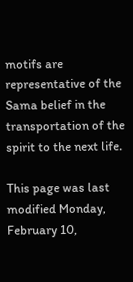motifs are representative of the Sama belief in the transportation of the spirit to the next life.

This page was last modified Monday, February 10,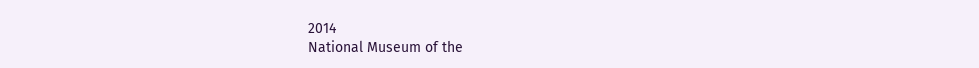2014
National Museum of the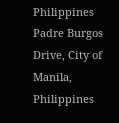Philippines
Padre Burgos Drive, City of Manila, Philippines